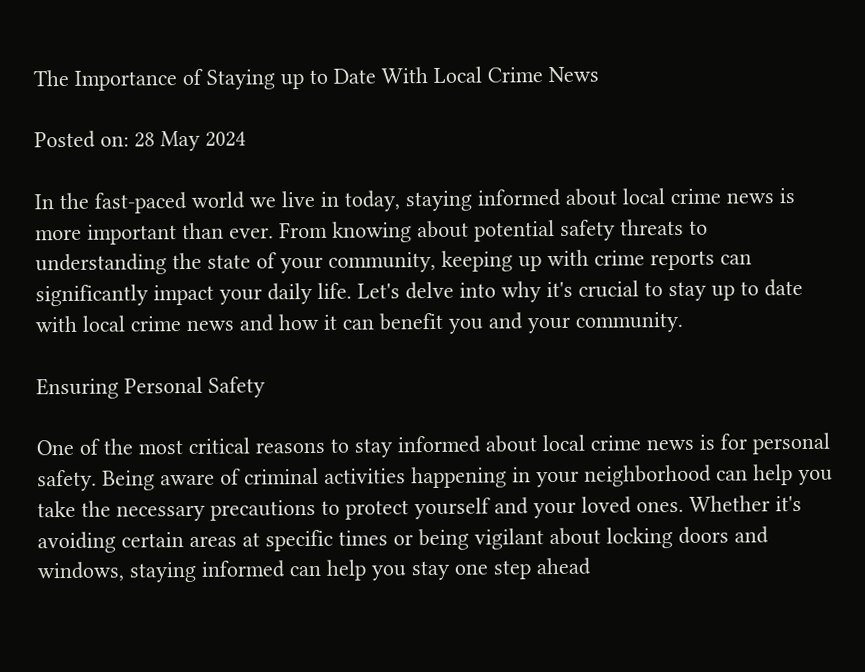The Importance of Staying up to Date With Local Crime News

Posted on: 28 May 2024

In the fast-paced world we live in today, staying informed about local crime news is more important than ever. From knowing about potential safety threats to understanding the state of your community, keeping up with crime reports can significantly impact your daily life. Let's delve into why it's crucial to stay up to date with local crime news and how it can benefit you and your community.

Ensuring Personal Safety

One of the most critical reasons to stay informed about local crime news is for personal safety. Being aware of criminal activities happening in your neighborhood can help you take the necessary precautions to protect yourself and your loved ones. Whether it's avoiding certain areas at specific times or being vigilant about locking doors and windows, staying informed can help you stay one step ahead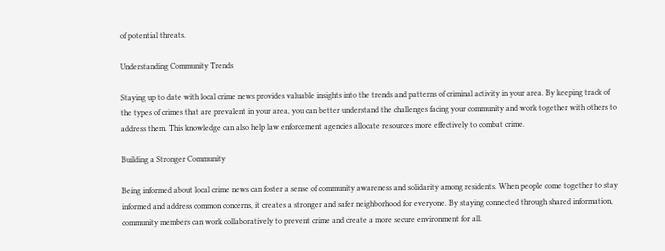of potential threats.

Understanding Community Trends

Staying up to date with local crime news provides valuable insights into the trends and patterns of criminal activity in your area. By keeping track of the types of crimes that are prevalent in your area, you can better understand the challenges facing your community and work together with others to address them. This knowledge can also help law enforcement agencies allocate resources more effectively to combat crime.

Building a Stronger Community

Being informed about local crime news can foster a sense of community awareness and solidarity among residents. When people come together to stay informed and address common concerns, it creates a stronger and safer neighborhood for everyone. By staying connected through shared information, community members can work collaboratively to prevent crime and create a more secure environment for all.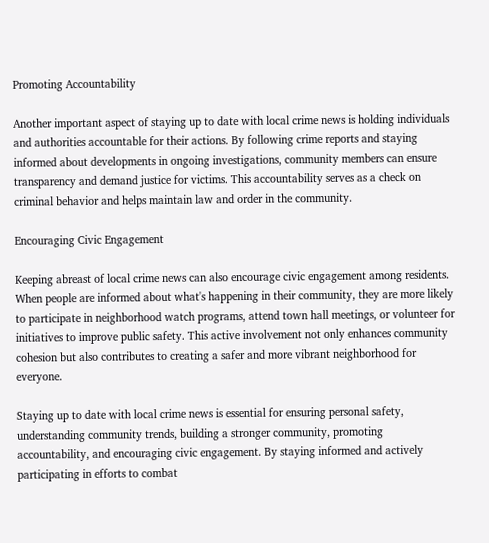Promoting Accountability

Another important aspect of staying up to date with local crime news is holding individuals and authorities accountable for their actions. By following crime reports and staying informed about developments in ongoing investigations, community members can ensure transparency and demand justice for victims. This accountability serves as a check on criminal behavior and helps maintain law and order in the community.

Encouraging Civic Engagement

Keeping abreast of local crime news can also encourage civic engagement among residents. When people are informed about what's happening in their community, they are more likely to participate in neighborhood watch programs, attend town hall meetings, or volunteer for initiatives to improve public safety. This active involvement not only enhances community cohesion but also contributes to creating a safer and more vibrant neighborhood for everyone.

Staying up to date with local crime news is essential for ensuring personal safety, understanding community trends, building a stronger community, promoting accountability, and encouraging civic engagement. By staying informed and actively participating in efforts to combat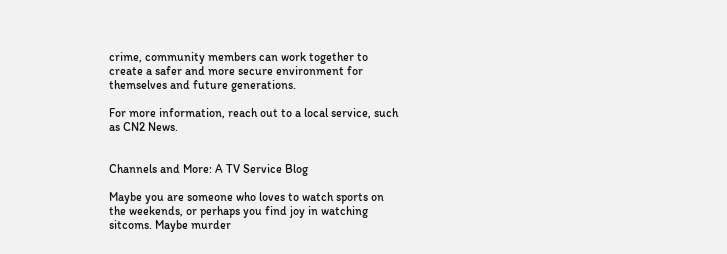crime, community members can work together to create a safer and more secure environment for themselves and future generations.

For more information, reach out to a local service, such as CN2 News.


Channels and More: A TV Service Blog

Maybe you are someone who loves to watch sports on the weekends, or perhaps you find joy in watching sitcoms. Maybe murder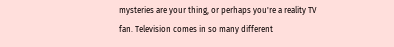mysteries are your thing, or perhaps you're a reality TV fan. Television comes in so many different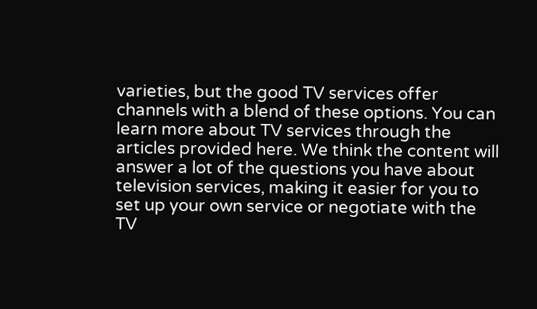varieties, but the good TV services offer channels with a blend of these options. You can learn more about TV services through the articles provided here. We think the content will answer a lot of the questions you have about television services, making it easier for you to set up your own service or negotiate with the TV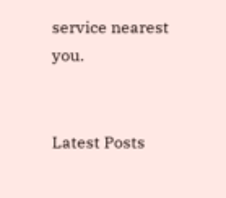service nearest you.


Latest Posts